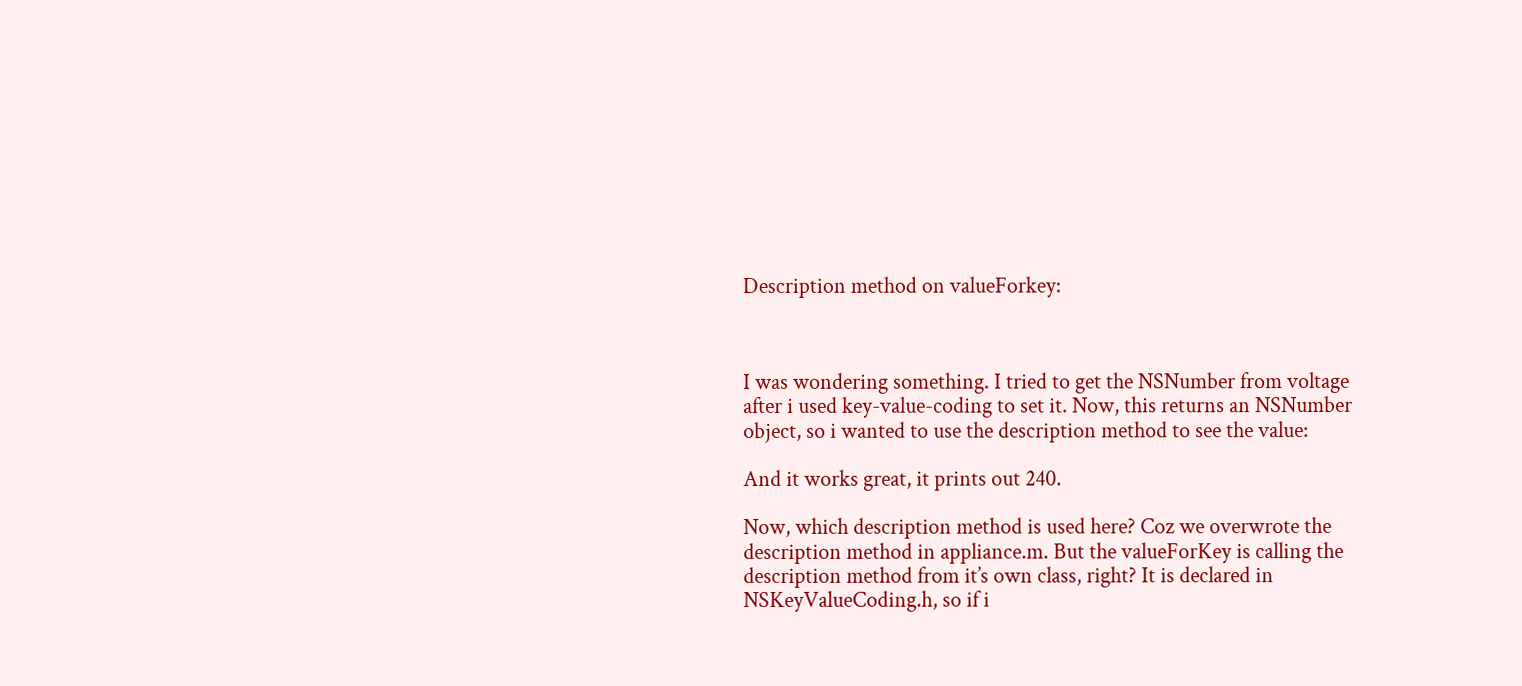Description method on valueForkey:



I was wondering something. I tried to get the NSNumber from voltage after i used key-value-coding to set it. Now, this returns an NSNumber object, so i wanted to use the description method to see the value:

And it works great, it prints out 240.

Now, which description method is used here? Coz we overwrote the description method in appliance.m. But the valueForKey is calling the description method from it’s own class, right? It is declared in NSKeyValueCoding.h, so if i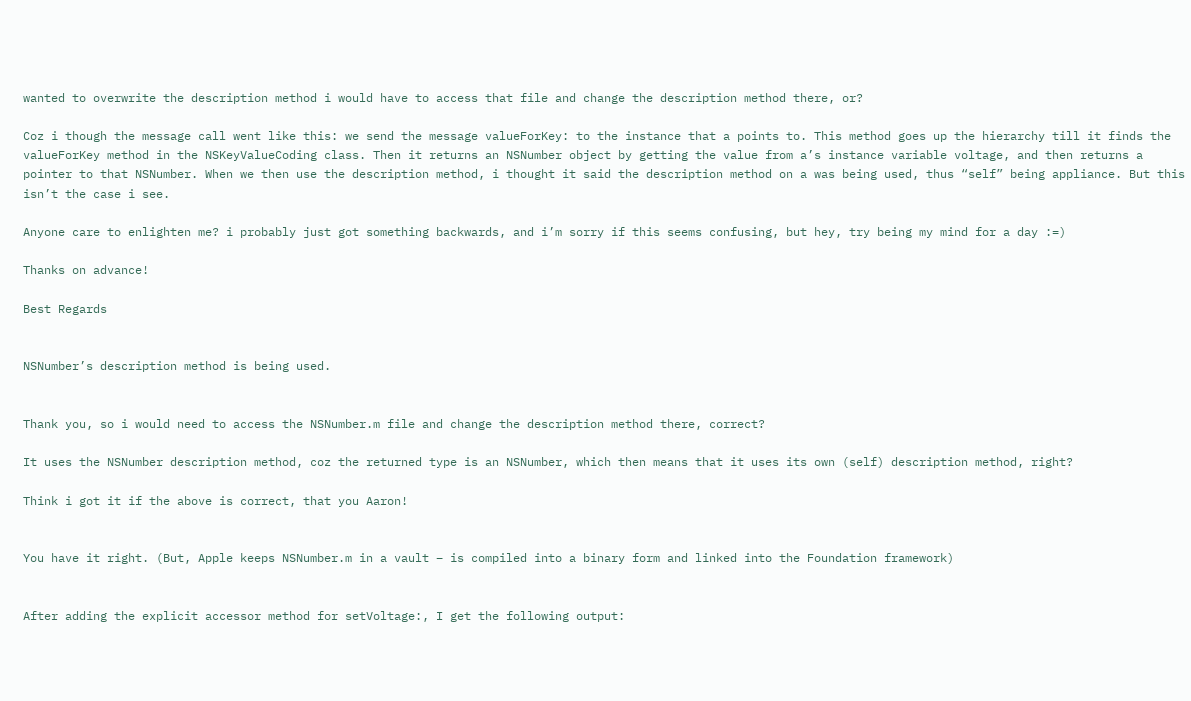wanted to overwrite the description method i would have to access that file and change the description method there, or?

Coz i though the message call went like this: we send the message valueForKey: to the instance that a points to. This method goes up the hierarchy till it finds the valueForKey method in the NSKeyValueCoding class. Then it returns an NSNumber object by getting the value from a’s instance variable voltage, and then returns a pointer to that NSNumber. When we then use the description method, i thought it said the description method on a was being used, thus “self” being appliance. But this isn’t the case i see.

Anyone care to enlighten me? i probably just got something backwards, and i’m sorry if this seems confusing, but hey, try being my mind for a day :=)

Thanks on advance!

Best Regards


NSNumber’s description method is being used.


Thank you, so i would need to access the NSNumber.m file and change the description method there, correct?

It uses the NSNumber description method, coz the returned type is an NSNumber, which then means that it uses its own (self) description method, right?

Think i got it if the above is correct, that you Aaron!


You have it right. (But, Apple keeps NSNumber.m in a vault – is compiled into a binary form and linked into the Foundation framework)


After adding the explicit accessor method for setVoltage:, I get the following output: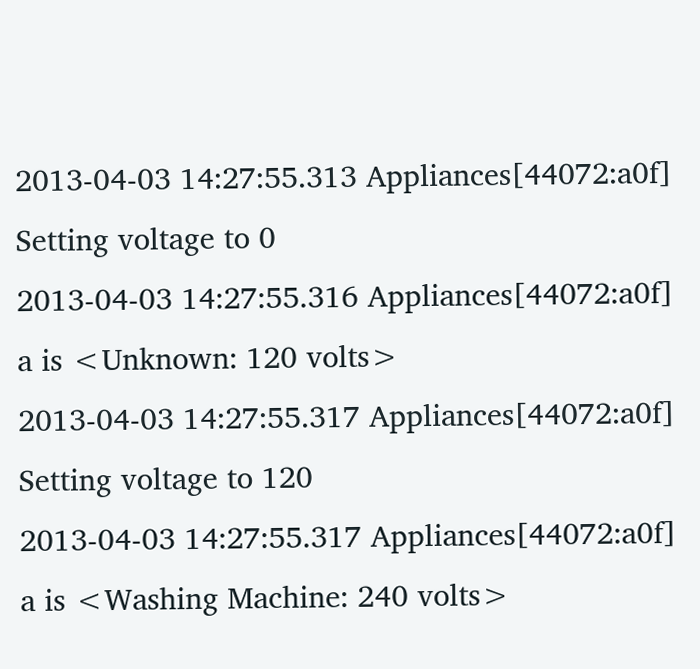2013-04-03 14:27:55.313 Appliances[44072:a0f] Setting voltage to 0
2013-04-03 14:27:55.316 Appliances[44072:a0f] a is <Unknown: 120 volts>
2013-04-03 14:27:55.317 Appliances[44072:a0f] Setting voltage to 120
2013-04-03 14:27:55.317 Appliances[44072:a0f] a is <Washing Machine: 240 volts>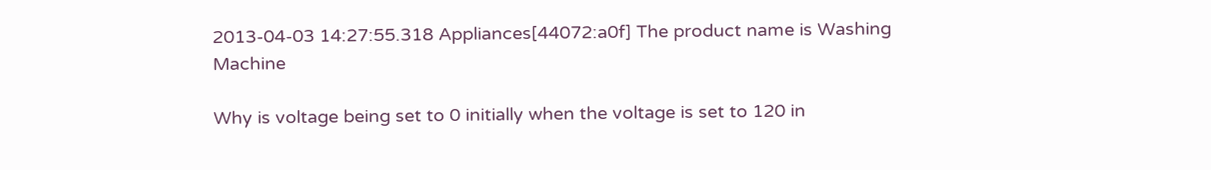2013-04-03 14:27:55.318 Appliances[44072:a0f] The product name is Washing Machine

Why is voltage being set to 0 initially when the voltage is set to 120 in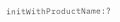initWithProductName:?